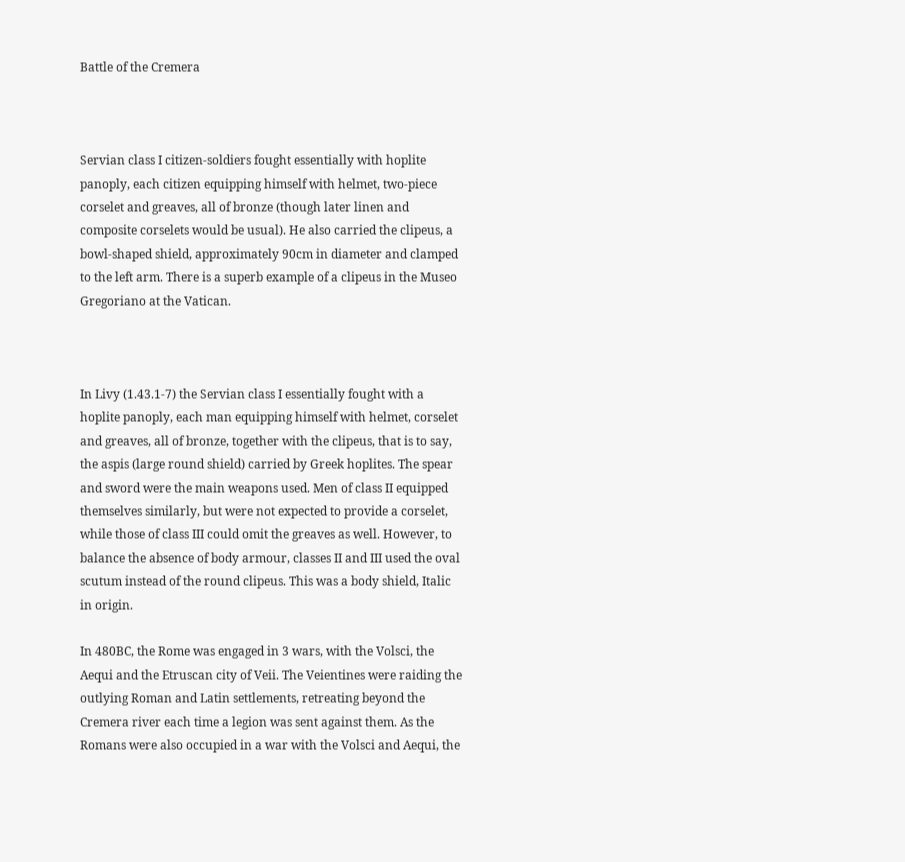Battle of the Cremera



Servian class I citizen-soldiers fought essentially with hoplite panoply, each citizen equipping himself with helmet, two-piece corselet and greaves, all of bronze (though later linen and composite corselets would be usual). He also carried the clipeus, a bowl-shaped shield, approximately 90cm in diameter and clamped to the left arm. There is a superb example of a clipeus in the Museo Gregoriano at the Vatican.



In Livy (1.43.1-7) the Servian class I essentially fought with a hoplite panoply, each man equipping himself with helmet, corselet and greaves, all of bronze, together with the clipeus, that is to say, the aspis (large round shield) carried by Greek hoplites. The spear and sword were the main weapons used. Men of class II equipped themselves similarly, but were not expected to provide a corselet, while those of class III could omit the greaves as well. However, to balance the absence of body armour, classes II and III used the oval scutum instead of the round clipeus. This was a body shield, Italic in origin.

In 480BC, the Rome was engaged in 3 wars, with the Volsci, the Aequi and the Etruscan city of Veii. The Veientines were raiding the outlying Roman and Latin settlements, retreating beyond the Cremera river each time a legion was sent against them. As the Romans were also occupied in a war with the Volsci and Aequi, the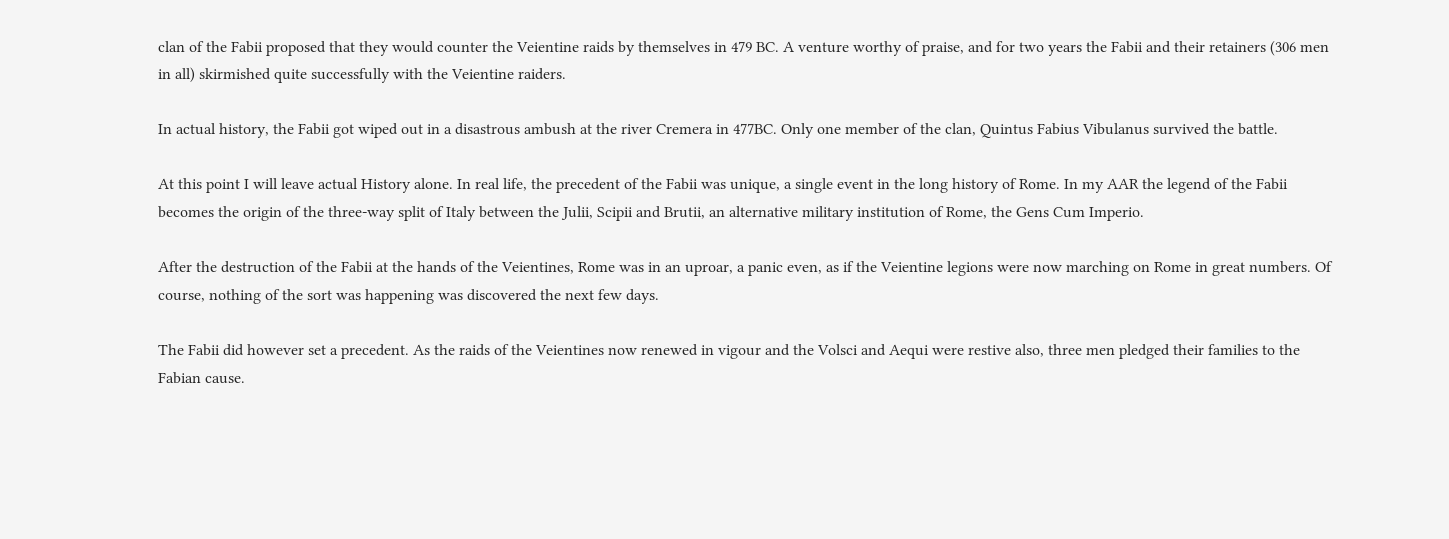clan of the Fabii proposed that they would counter the Veientine raids by themselves in 479 BC. A venture worthy of praise, and for two years the Fabii and their retainers (306 men in all) skirmished quite successfully with the Veientine raiders.

In actual history, the Fabii got wiped out in a disastrous ambush at the river Cremera in 477BC. Only one member of the clan, Quintus Fabius Vibulanus survived the battle.

At this point I will leave actual History alone. In real life, the precedent of the Fabii was unique, a single event in the long history of Rome. In my AAR the legend of the Fabii becomes the origin of the three-way split of Italy between the Julii, Scipii and Brutii, an alternative military institution of Rome, the Gens Cum Imperio.

After the destruction of the Fabii at the hands of the Veientines, Rome was in an uproar, a panic even, as if the Veientine legions were now marching on Rome in great numbers. Of course, nothing of the sort was happening was discovered the next few days.

The Fabii did however set a precedent. As the raids of the Veientines now renewed in vigour and the Volsci and Aequi were restive also, three men pledged their families to the Fabian cause.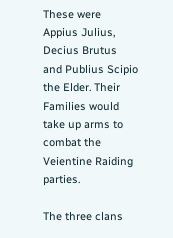These were Appius Julius, Decius Brutus and Publius Scipio the Elder. Their Families would take up arms to combat the Veientine Raiding parties.

The three clans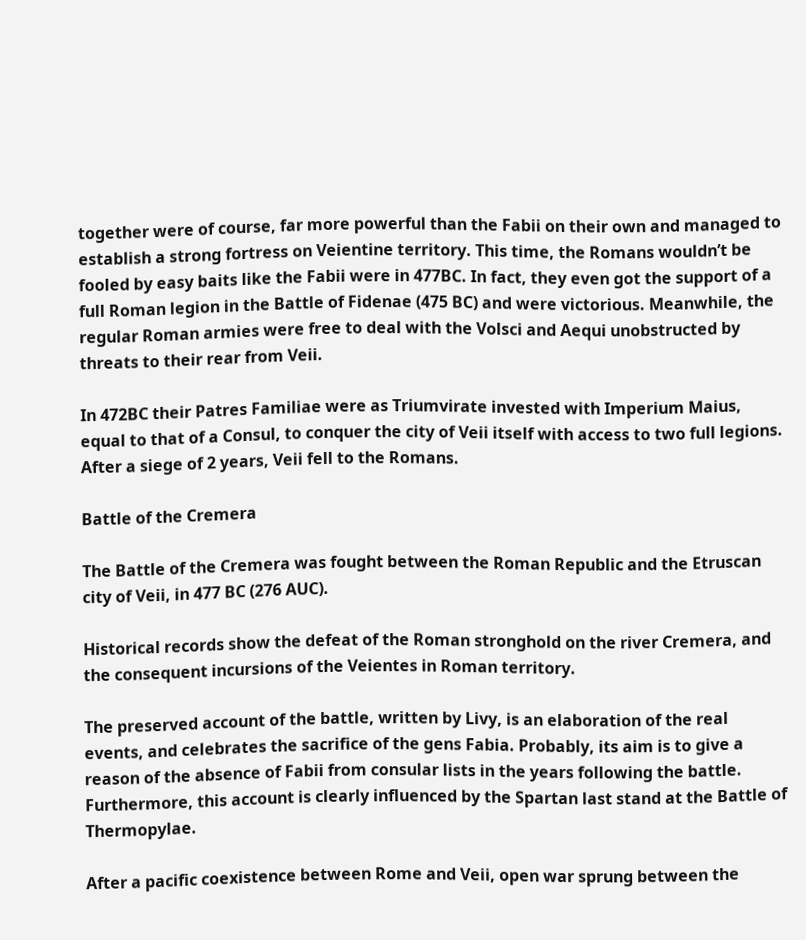together were of course, far more powerful than the Fabii on their own and managed to establish a strong fortress on Veientine territory. This time, the Romans wouldn’t be fooled by easy baits like the Fabii were in 477BC. In fact, they even got the support of a full Roman legion in the Battle of Fidenae (475 BC) and were victorious. Meanwhile, the regular Roman armies were free to deal with the Volsci and Aequi unobstructed by threats to their rear from Veii.

In 472BC their Patres Familiae were as Triumvirate invested with Imperium Maius, equal to that of a Consul, to conquer the city of Veii itself with access to two full legions. After a siege of 2 years, Veii fell to the Romans.

Battle of the Cremera

The Battle of the Cremera was fought between the Roman Republic and the Etruscan city of Veii, in 477 BC (276 AUC).

Historical records show the defeat of the Roman stronghold on the river Cremera, and the consequent incursions of the Veientes in Roman territory.

The preserved account of the battle, written by Livy, is an elaboration of the real events, and celebrates the sacrifice of the gens Fabia. Probably, its aim is to give a reason of the absence of Fabii from consular lists in the years following the battle. Furthermore, this account is clearly influenced by the Spartan last stand at the Battle of Thermopylae.

After a pacific coexistence between Rome and Veii, open war sprung between the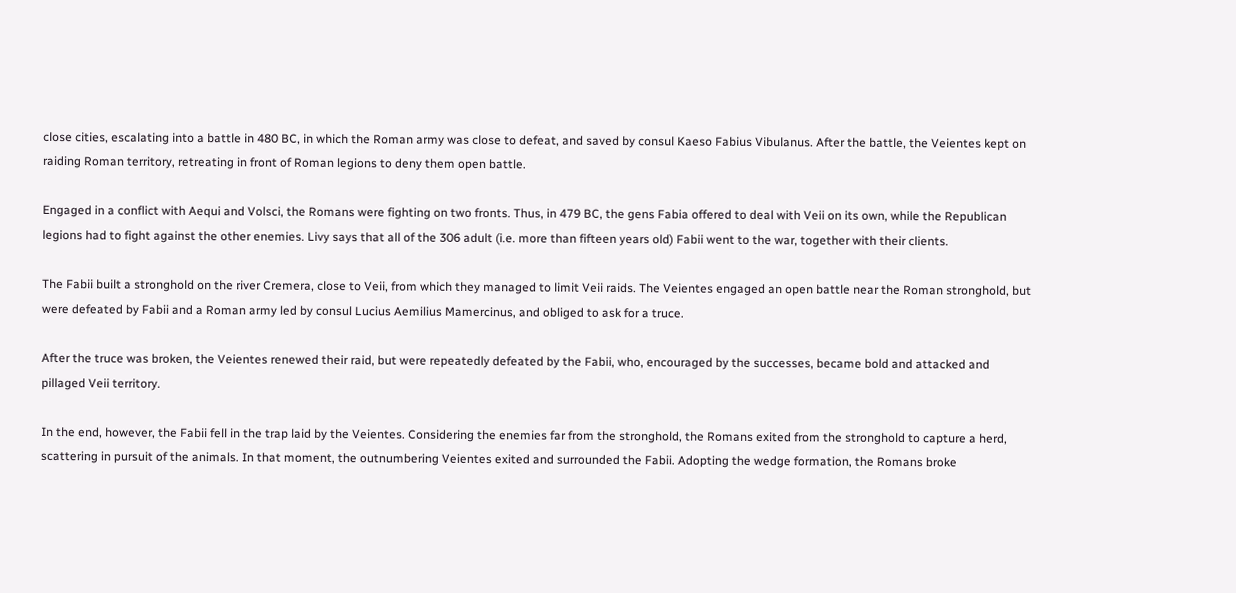close cities, escalating into a battle in 480 BC, in which the Roman army was close to defeat, and saved by consul Kaeso Fabius Vibulanus. After the battle, the Veientes kept on raiding Roman territory, retreating in front of Roman legions to deny them open battle.

Engaged in a conflict with Aequi and Volsci, the Romans were fighting on two fronts. Thus, in 479 BC, the gens Fabia offered to deal with Veii on its own, while the Republican legions had to fight against the other enemies. Livy says that all of the 306 adult (i.e. more than fifteen years old) Fabii went to the war, together with their clients.

The Fabii built a stronghold on the river Cremera, close to Veii, from which they managed to limit Veii raids. The Veientes engaged an open battle near the Roman stronghold, but were defeated by Fabii and a Roman army led by consul Lucius Aemilius Mamercinus, and obliged to ask for a truce.

After the truce was broken, the Veientes renewed their raid, but were repeatedly defeated by the Fabii, who, encouraged by the successes, became bold and attacked and pillaged Veii territory.

In the end, however, the Fabii fell in the trap laid by the Veientes. Considering the enemies far from the stronghold, the Romans exited from the stronghold to capture a herd, scattering in pursuit of the animals. In that moment, the outnumbering Veientes exited and surrounded the Fabii. Adopting the wedge formation, the Romans broke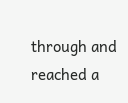through and reached a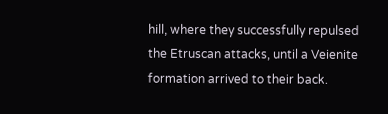hill, where they successfully repulsed the Etruscan attacks, until a Veienite formation arrived to their back.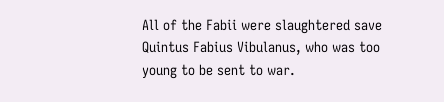All of the Fabii were slaughtered save Quintus Fabius Vibulanus, who was too young to be sent to war.